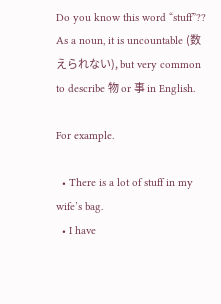Do you know this word “stuff”??  As a noun, it is uncountable (数えられない), but very common to describe 物 or 事 in English.

For example.

  • There is a lot of stuff in my wife’s bag.
  • I have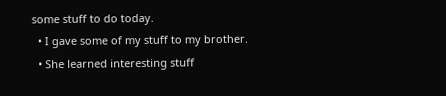some stuff to do today.
  • I gave some of my stuff to my brother.
  • She learned interesting stuff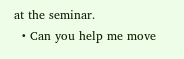at the seminar.
  • Can you help me move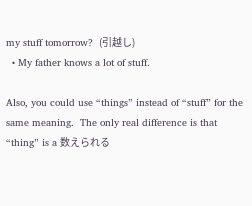my stuff tomorrow?  (引越し)
  • My father knows a lot of stuff.

Also, you could use “things” instead of “stuff” for the same meaning.  The only real difference is that “thing” is a 数えられる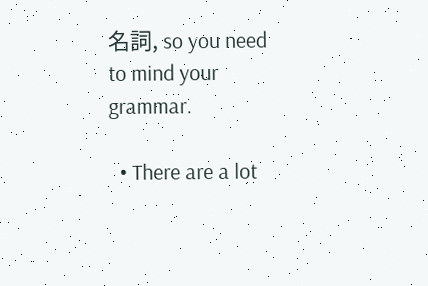名詞, so you need to mind your grammar.

  • There are a lot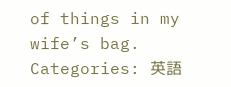of things in my wife’s bag.
Categories: 英語